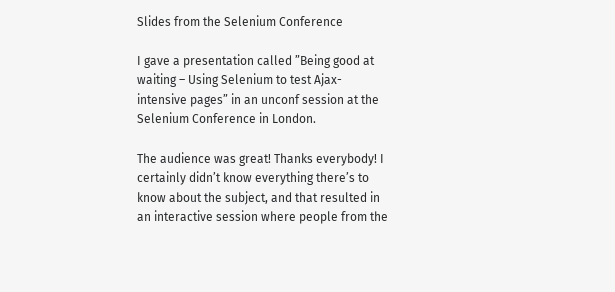Slides from the Selenium Conference

I gave a presentation called ”Being good at waiting – Using Selenium to test Ajax-intensive pages” in an unconf session at the Selenium Conference in London.

The audience was great! Thanks everybody! I certainly didn’t know everything there’s to know about the subject, and that resulted in an interactive session where people from the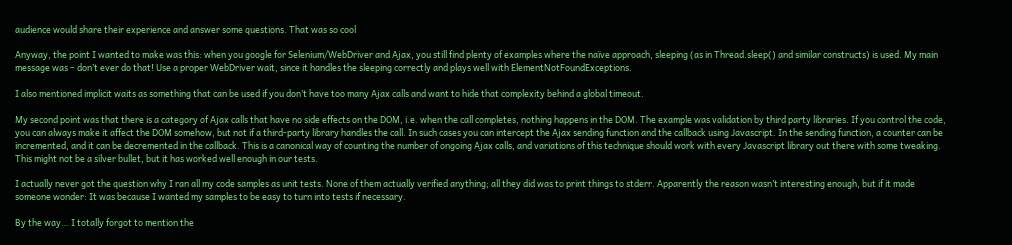audience would share their experience and answer some questions. That was so cool

Anyway, the point I wanted to make was this: when you google for Selenium/WebDriver and Ajax, you still find plenty of examples where the naïve approach, sleeping (as in Thread.sleep() and similar constructs) is used. My main message was – don’t ever do that! Use a proper WebDriver wait, since it handles the sleeping correctly and plays well with ElementNotFoundExceptions.

I also mentioned implicit waits as something that can be used if you don’t have too many Ajax calls and want to hide that complexity behind a global timeout.

My second point was that there is a category of Ajax calls that have no side effects on the DOM, i.e. when the call completes, nothing happens in the DOM. The example was validation by third party libraries. If you control the code, you can always make it affect the DOM somehow, but not if a third-party library handles the call. In such cases you can intercept the Ajax sending function and the callback using Javascript. In the sending function, a counter can be incremented, and it can be decremented in the callback. This is a canonical way of counting the number of ongoing Ajax calls, and variations of this technique should work with every Javascript library out there with some tweaking. This might not be a silver bullet, but it has worked well enough in our tests.

I actually never got the question why I ran all my code samples as unit tests. None of them actually verified anything; all they did was to print things to stderr. Apparently the reason wasn’t interesting enough, but if it made someone wonder: It was because I wanted my samples to be easy to turn into tests if necessary.

By the way… I totally forgot to mention the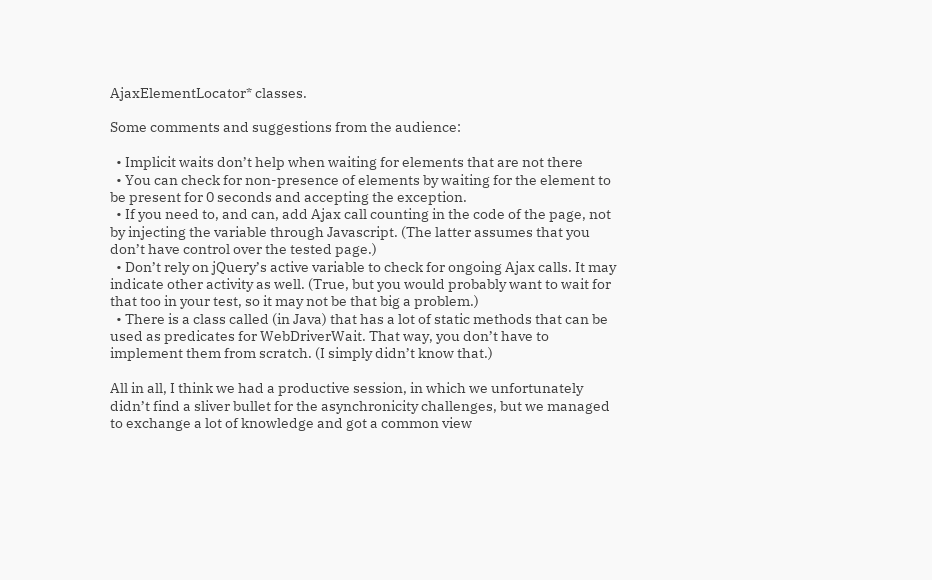AjaxElementLocator* classes.

Some comments and suggestions from the audience:

  • Implicit waits don’t help when waiting for elements that are not there
  • You can check for non-presence of elements by waiting for the element to be present for 0 seconds and accepting the exception.
  • If you need to, and can, add Ajax call counting in the code of the page, not by injecting the variable through Javascript. (The latter assumes that you don’t have control over the tested page.)
  • Don’t rely on jQuery’s active variable to check for ongoing Ajax calls. It may indicate other activity as well. (True, but you would probably want to wait for that too in your test, so it may not be that big a problem.)
  • There is a class called (in Java) that has a lot of static methods that can be used as predicates for WebDriverWait. That way, you don’t have to implement them from scratch. (I simply didn’t know that.)

All in all, I think we had a productive session, in which we unfortunately didn’t find a sliver bullet for the asynchronicity challenges, but we managed to exchange a lot of knowledge and got a common view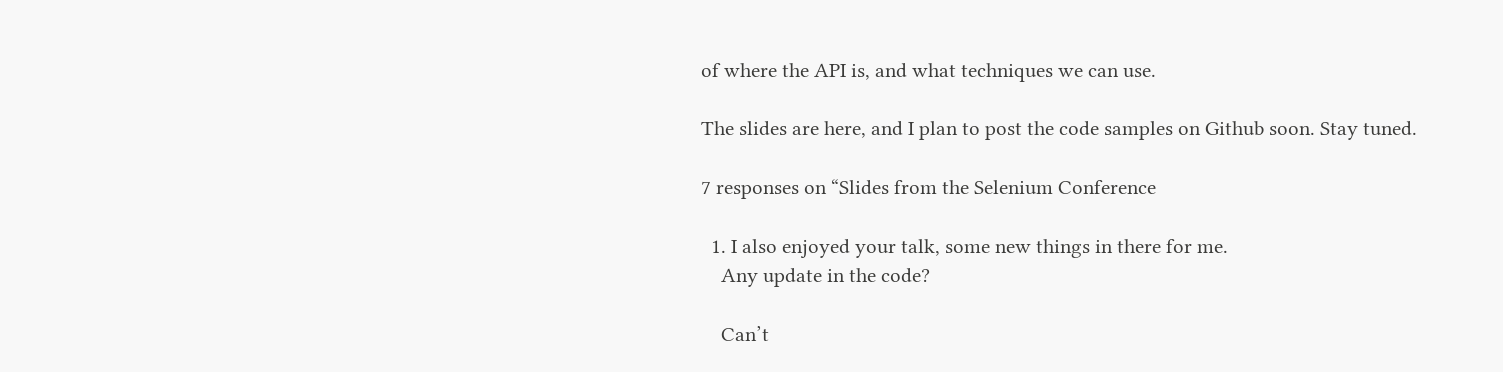of where the API is, and what techniques we can use.

The slides are here, and I plan to post the code samples on Github soon. Stay tuned.

7 responses on “Slides from the Selenium Conference

  1. I also enjoyed your talk, some new things in there for me.
    Any update in the code?

    Can’t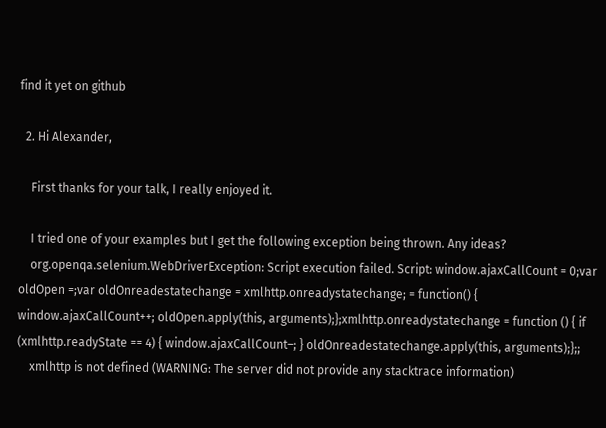find it yet on github

  2. Hi Alexander,

    First thanks for your talk, I really enjoyed it.

    I tried one of your examples but I get the following exception being thrown. Any ideas?
    org.openqa.selenium.WebDriverException: Script execution failed. Script: window.ajaxCallCount = 0;var oldOpen =;var oldOnreadestatechange = xmlhttp.onreadystatechange; = function() { window.ajaxCallCount++; oldOpen.apply(this, arguments);};xmlhttp.onreadystatechange = function () { if (xmlhttp.readyState == 4) { window.ajaxCallCount–; } oldOnreadestatechange.apply(this, arguments);};;
    xmlhttp is not defined (WARNING: The server did not provide any stacktrace information)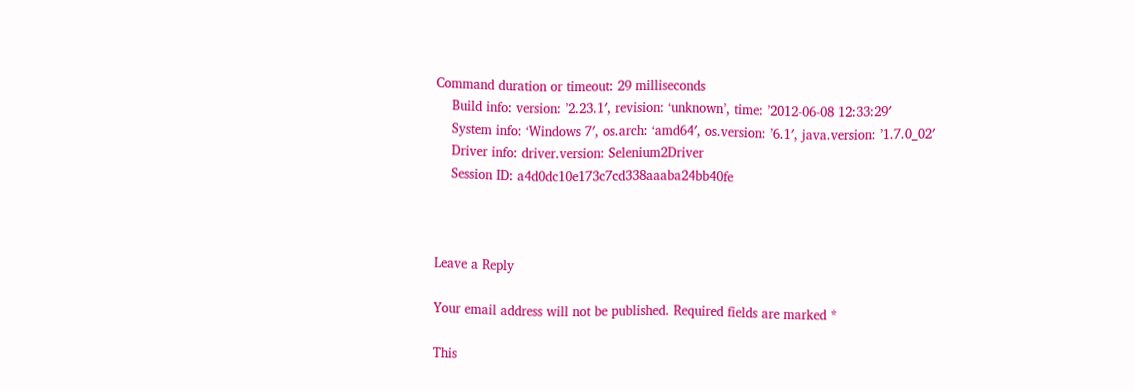Command duration or timeout: 29 milliseconds
    Build info: version: ’2.23.1′, revision: ‘unknown’, time: ’2012-06-08 12:33:29′
    System info: ‘Windows 7′, os.arch: ‘amd64′, os.version: ’6.1′, java.version: ’1.7.0_02′
    Driver info: driver.version: Selenium2Driver
    Session ID: a4d0dc10e173c7cd338aaaba24bb40fe



Leave a Reply

Your email address will not be published. Required fields are marked *

This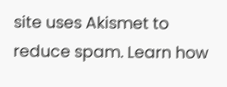site uses Akismet to reduce spam. Learn how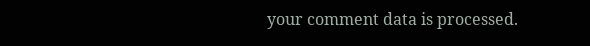your comment data is processed.